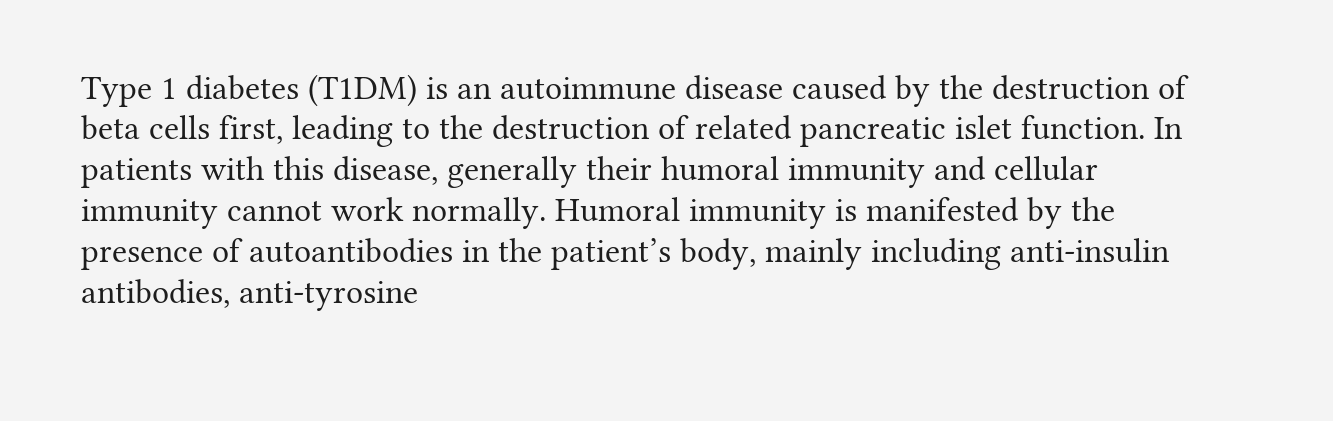Type 1 diabetes (T1DM) is an autoimmune disease caused by the destruction of beta cells first, leading to the destruction of related pancreatic islet function. In patients with this disease, generally their humoral immunity and cellular immunity cannot work normally. Humoral immunity is manifested by the presence of autoantibodies in the patient’s body, mainly including anti-insulin antibodies, anti-tyrosine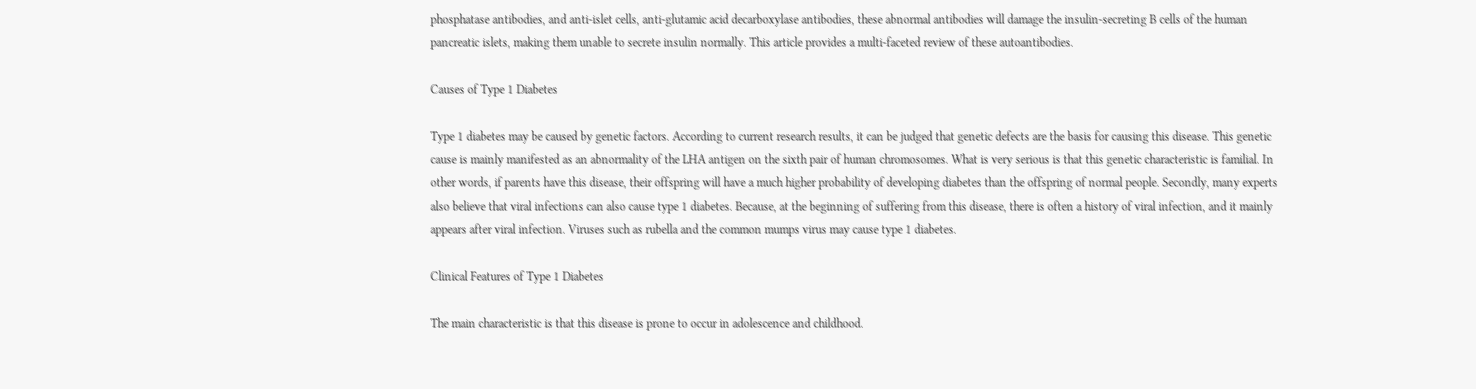phosphatase antibodies, and anti-islet cells, anti-glutamic acid decarboxylase antibodies, these abnormal antibodies will damage the insulin-secreting B cells of the human pancreatic islets, making them unable to secrete insulin normally. This article provides a multi-faceted review of these autoantibodies.

Causes of Type 1 Diabetes

Type 1 diabetes may be caused by genetic factors. According to current research results, it can be judged that genetic defects are the basis for causing this disease. This genetic cause is mainly manifested as an abnormality of the LHA antigen on the sixth pair of human chromosomes. What is very serious is that this genetic characteristic is familial. In other words, if parents have this disease, their offspring will have a much higher probability of developing diabetes than the offspring of normal people. Secondly, many experts also believe that viral infections can also cause type 1 diabetes. Because, at the beginning of suffering from this disease, there is often a history of viral infection, and it mainly appears after viral infection. Viruses such as rubella and the common mumps virus may cause type 1 diabetes.

Clinical Features of Type 1 Diabetes

The main characteristic is that this disease is prone to occur in adolescence and childhood.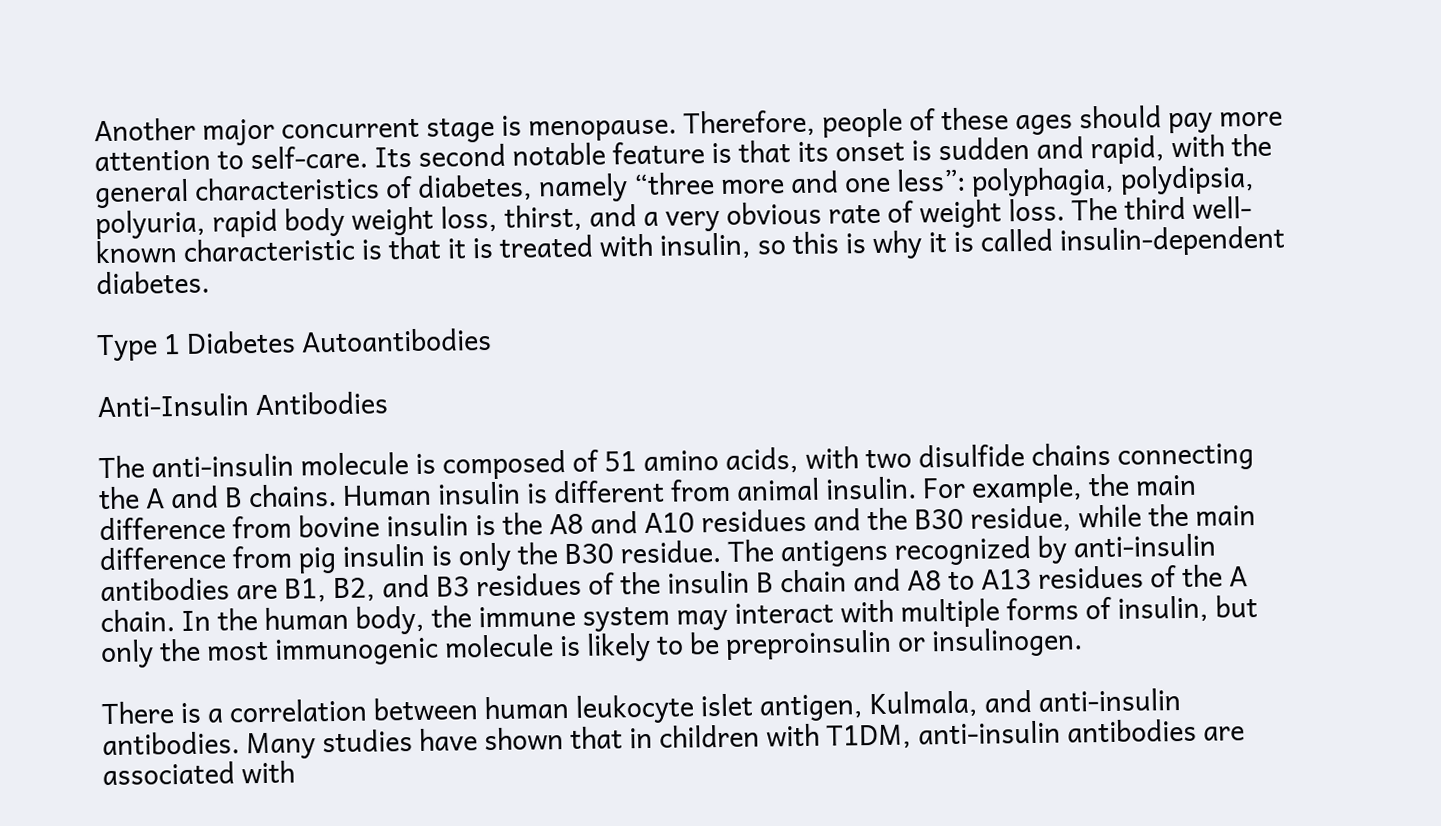Another major concurrent stage is menopause. Therefore, people of these ages should pay more attention to self-care. Its second notable feature is that its onset is sudden and rapid, with the general characteristics of diabetes, namely “three more and one less”: polyphagia, polydipsia, polyuria, rapid body weight loss, thirst, and a very obvious rate of weight loss. The third well-known characteristic is that it is treated with insulin, so this is why it is called insulin-dependent diabetes.

Type 1 Diabetes Autoantibodies

Anti-Insulin Antibodies

The anti-insulin molecule is composed of 51 amino acids, with two disulfide chains connecting the A and B chains. Human insulin is different from animal insulin. For example, the main difference from bovine insulin is the A8 and A10 residues and the B30 residue, while the main difference from pig insulin is only the B30 residue. The antigens recognized by anti-insulin antibodies are B1, B2, and B3 residues of the insulin B chain and A8 to A13 residues of the A chain. In the human body, the immune system may interact with multiple forms of insulin, but only the most immunogenic molecule is likely to be preproinsulin or insulinogen.

There is a correlation between human leukocyte islet antigen, Kulmala, and anti-insulin antibodies. Many studies have shown that in children with T1DM, anti-insulin antibodies are associated with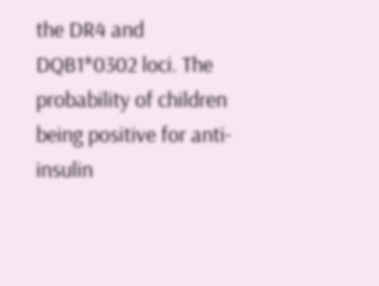the DR4 and DQB1*0302 loci. The probability of children being positive for anti-insulin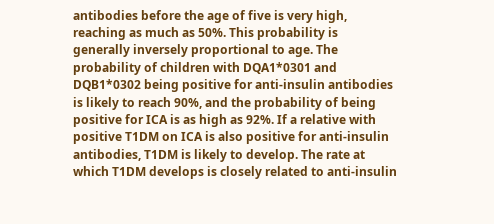antibodies before the age of five is very high, reaching as much as 50%. This probability is generally inversely proportional to age. The probability of children with DQA1*0301 and DQB1*0302 being positive for anti-insulin antibodies is likely to reach 90%, and the probability of being positive for ICA is as high as 92%. If a relative with positive T1DM on ICA is also positive for anti-insulin antibodies, T1DM is likely to develop. The rate at which T1DM develops is closely related to anti-insulin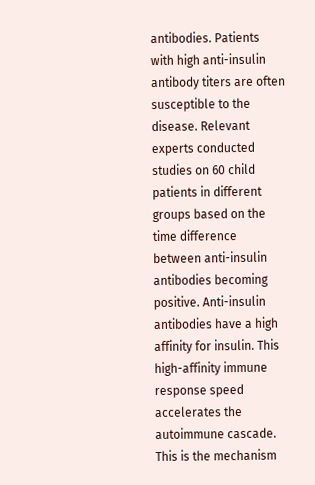antibodies. Patients with high anti-insulin antibody titers are often susceptible to the disease. Relevant experts conducted studies on 60 child patients in different groups based on the time difference between anti-insulin antibodies becoming positive. Anti-insulin antibodies have a high affinity for insulin. This high-affinity immune response speed accelerates the autoimmune cascade. This is the mechanism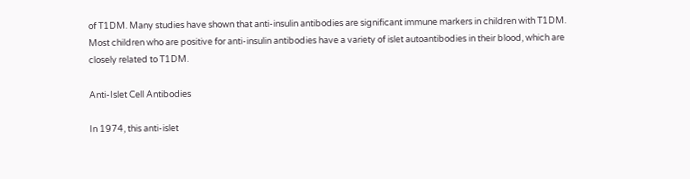of T1DM. Many studies have shown that anti-insulin antibodies are significant immune markers in children with T1DM. Most children who are positive for anti-insulin antibodies have a variety of islet autoantibodies in their blood, which are closely related to T1DM.

Anti-Islet Cell Antibodies

In 1974, this anti-islet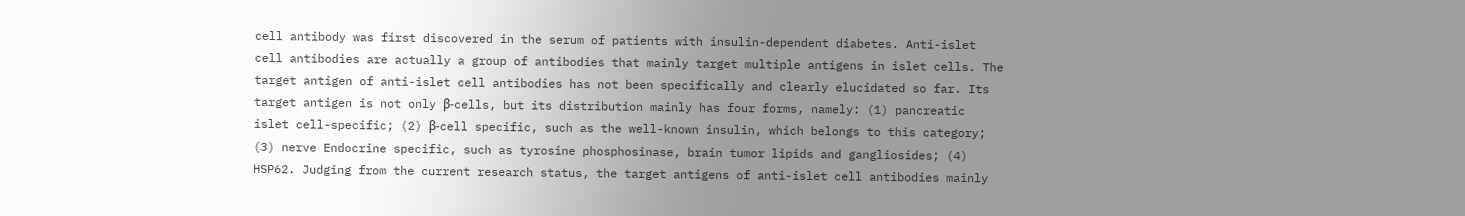cell antibody was first discovered in the serum of patients with insulin-dependent diabetes. Anti-islet cell antibodies are actually a group of antibodies that mainly target multiple antigens in islet cells. The target antigen of anti-islet cell antibodies has not been specifically and clearly elucidated so far. Its target antigen is not only β-cells, but its distribution mainly has four forms, namely: (1) pancreatic islet cell-specific; (2) β-cell specific, such as the well-known insulin, which belongs to this category; (3) nerve Endocrine specific, such as tyrosine phosphosinase, brain tumor lipids and gangliosides; (4) HSP62. Judging from the current research status, the target antigens of anti-islet cell antibodies mainly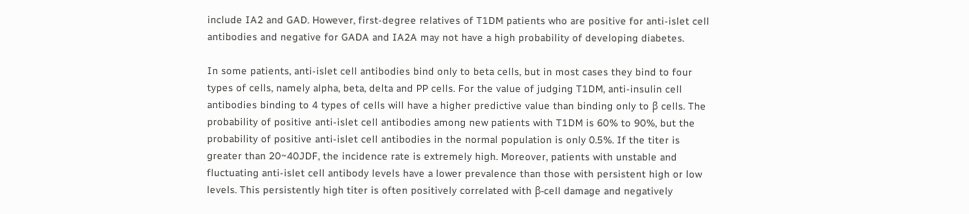include IA2 and GAD. However, first-degree relatives of T1DM patients who are positive for anti-islet cell antibodies and negative for GADA and IA2A may not have a high probability of developing diabetes.

In some patients, anti-islet cell antibodies bind only to beta cells, but in most cases they bind to four types of cells, namely alpha, beta, delta and PP cells. For the value of judging T1DM, anti-insulin cell antibodies binding to 4 types of cells will have a higher predictive value than binding only to β cells. The probability of positive anti-islet cell antibodies among new patients with T1DM is 60% to 90%, but the probability of positive anti-islet cell antibodies in the normal population is only 0.5%. If the titer is greater than 20~40JDF, the incidence rate is extremely high. Moreover, patients with unstable and fluctuating anti-islet cell antibody levels have a lower prevalence than those with persistent high or low levels. This persistently high titer is often positively correlated with β-cell damage and negatively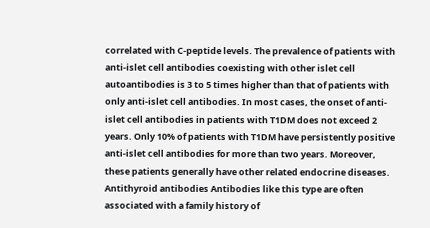correlated with C-peptide levels. The prevalence of patients with anti-islet cell antibodies coexisting with other islet cell autoantibodies is 3 to 5 times higher than that of patients with only anti-islet cell antibodies. In most cases, the onset of anti-islet cell antibodies in patients with T1DM does not exceed 2 years. Only 10% of patients with T1DM have persistently positive anti-islet cell antibodies for more than two years. Moreover, these patients generally have other related endocrine diseases. Antithyroid antibodies Antibodies like this type are often associated with a family history of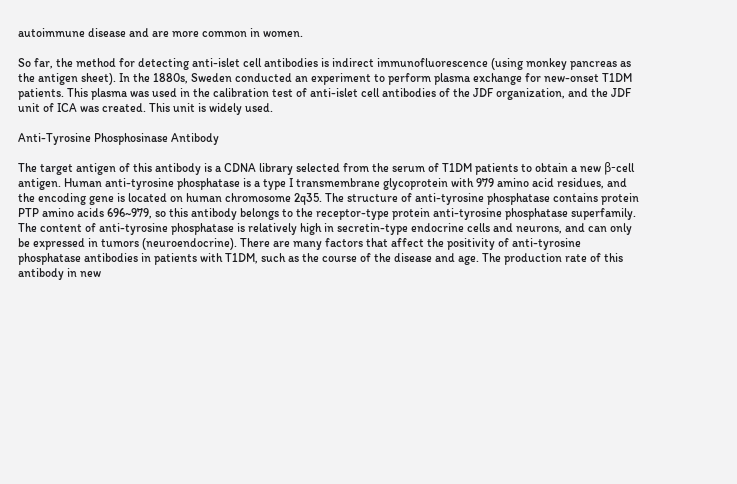autoimmune disease and are more common in women.

So far, the method for detecting anti-islet cell antibodies is indirect immunofluorescence (using monkey pancreas as the antigen sheet). In the 1880s, Sweden conducted an experiment to perform plasma exchange for new-onset T1DM patients. This plasma was used in the calibration test of anti-islet cell antibodies of the JDF organization, and the JDF unit of ICA was created. This unit is widely used.

Anti-Tyrosine Phosphosinase Antibody

The target antigen of this antibody is a CDNA library selected from the serum of T1DM patients to obtain a new β-cell antigen. Human anti-tyrosine phosphatase is a type I transmembrane glycoprotein with 979 amino acid residues, and the encoding gene is located on human chromosome 2q35. The structure of anti-tyrosine phosphatase contains protein PTP amino acids 696~979, so this antibody belongs to the receptor-type protein anti-tyrosine phosphatase superfamily. The content of anti-tyrosine phosphatase is relatively high in secretin-type endocrine cells and neurons, and can only be expressed in tumors (neuroendocrine). There are many factors that affect the positivity of anti-tyrosine phosphatase antibodies in patients with T1DM, such as the course of the disease and age. The production rate of this antibody in new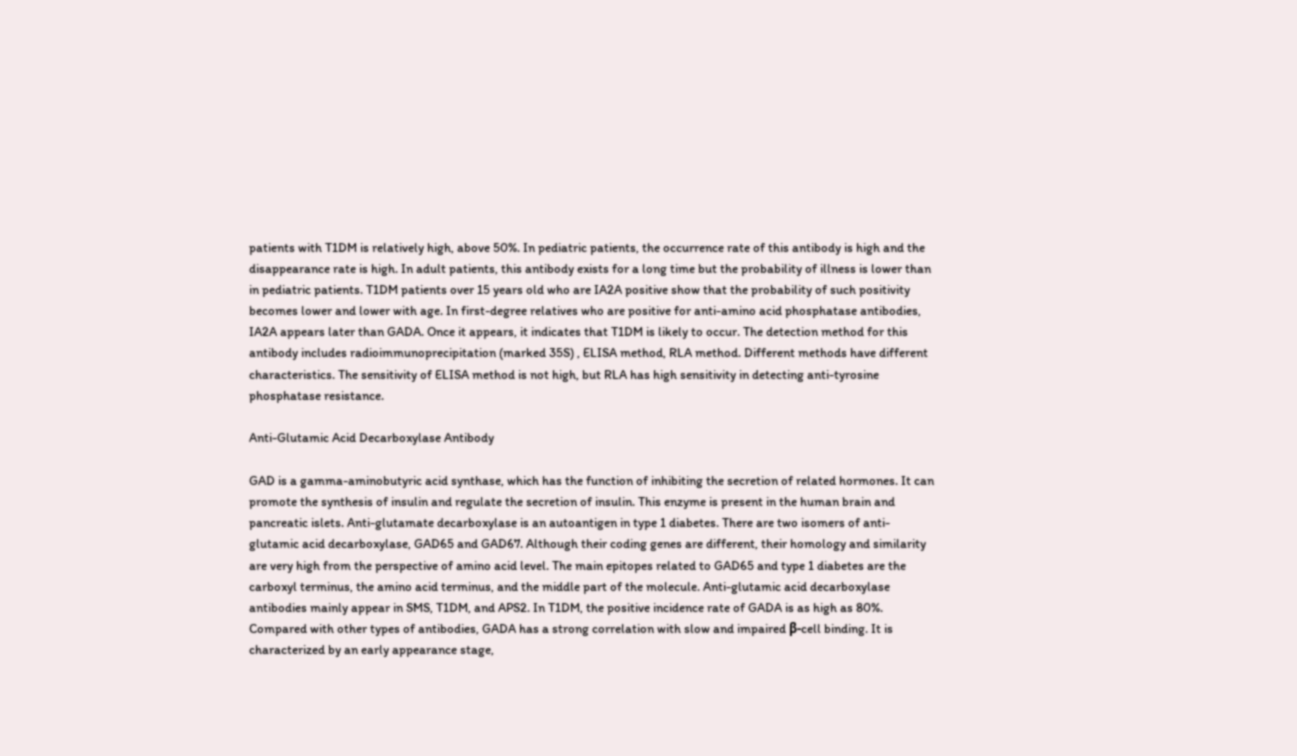patients with T1DM is relatively high, above 50%. In pediatric patients, the occurrence rate of this antibody is high and the disappearance rate is high. In adult patients, this antibody exists for a long time but the probability of illness is lower than in pediatric patients. T1DM patients over 15 years old who are IA2A positive show that the probability of such positivity becomes lower and lower with age. In first-degree relatives who are positive for anti-amino acid phosphatase antibodies, IA2A appears later than GADA. Once it appears, it indicates that T1DM is likely to occur. The detection method for this antibody includes radioimmunoprecipitation (marked 35S) , ELISA method, RLA method. Different methods have different characteristics. The sensitivity of ELISA method is not high, but RLA has high sensitivity in detecting anti-tyrosine phosphatase resistance.

Anti-Glutamic Acid Decarboxylase Antibody

GAD is a gamma-aminobutyric acid synthase, which has the function of inhibiting the secretion of related hormones. It can promote the synthesis of insulin and regulate the secretion of insulin. This enzyme is present in the human brain and pancreatic islets. Anti-glutamate decarboxylase is an autoantigen in type 1 diabetes. There are two isomers of anti-glutamic acid decarboxylase, GAD65 and GAD67. Although their coding genes are different, their homology and similarity are very high from the perspective of amino acid level. The main epitopes related to GAD65 and type 1 diabetes are the carboxyl terminus, the amino acid terminus, and the middle part of the molecule. Anti-glutamic acid decarboxylase antibodies mainly appear in SMS, T1DM, and APS2. In T1DM, the positive incidence rate of GADA is as high as 80%. Compared with other types of antibodies, GADA has a strong correlation with slow and impaired β-cell binding. It is characterized by an early appearance stage,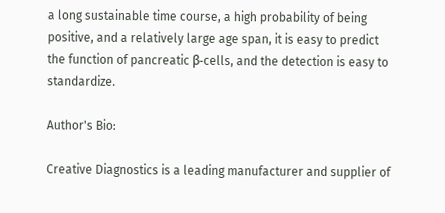a long sustainable time course, a high probability of being positive, and a relatively large age span, it is easy to predict the function of pancreatic β-cells, and the detection is easy to standardize.

Author's Bio:

Creative Diagnostics is a leading manufacturer and supplier of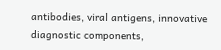antibodies, viral antigens, innovative diagnostic components,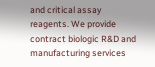and critical assay reagents. We provide contract biologic R&D and manufacturing services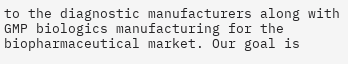to the diagnostic manufacturers along with GMP biologics manufacturing for the biopharmaceutical market. Our goal is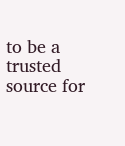to be a trusted source for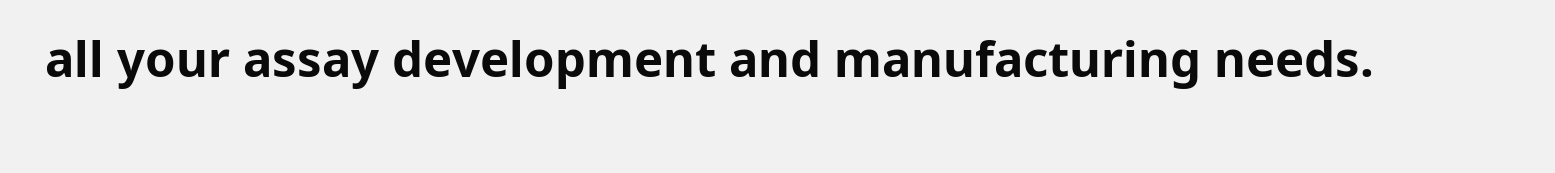all your assay development and manufacturing needs.